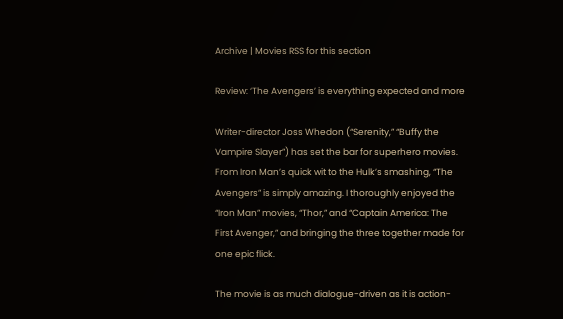Archive | Movies RSS for this section

Review: ‘The Avengers’ is everything expected and more

Writer-director Joss Whedon (“Serenity,” “Buffy the Vampire Slayer”) has set the bar for superhero movies. From Iron Man’s quick wit to the Hulk’s smashing, “The Avengers” is simply amazing. I thoroughly enjoyed the “Iron Man” movies, “Thor,” and “Captain America: The First Avenger,” and bringing the three together made for one epic flick.

The movie is as much dialogue-driven as it is action-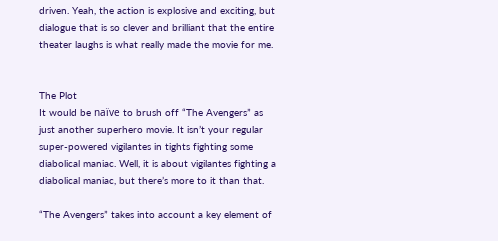driven. Yeah, the action is explosive and exciting, but dialogue that is so clever and brilliant that the entire theater laughs is what really made the movie for me.


The Plot
It would be naïve to brush off “The Avengers” as just another superhero movie. It isn’t your regular super-powered vigilantes in tights fighting some diabolical maniac. Well, it is about vigilantes fighting a diabolical maniac, but there’s more to it than that.

“The Avengers” takes into account a key element of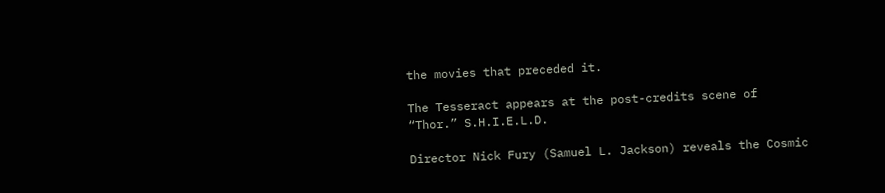the movies that preceded it.

The Tesseract appears at the post-credits scene of “Thor.” S.H.I.E.L.D.

Director Nick Fury (Samuel L. Jackson) reveals the Cosmic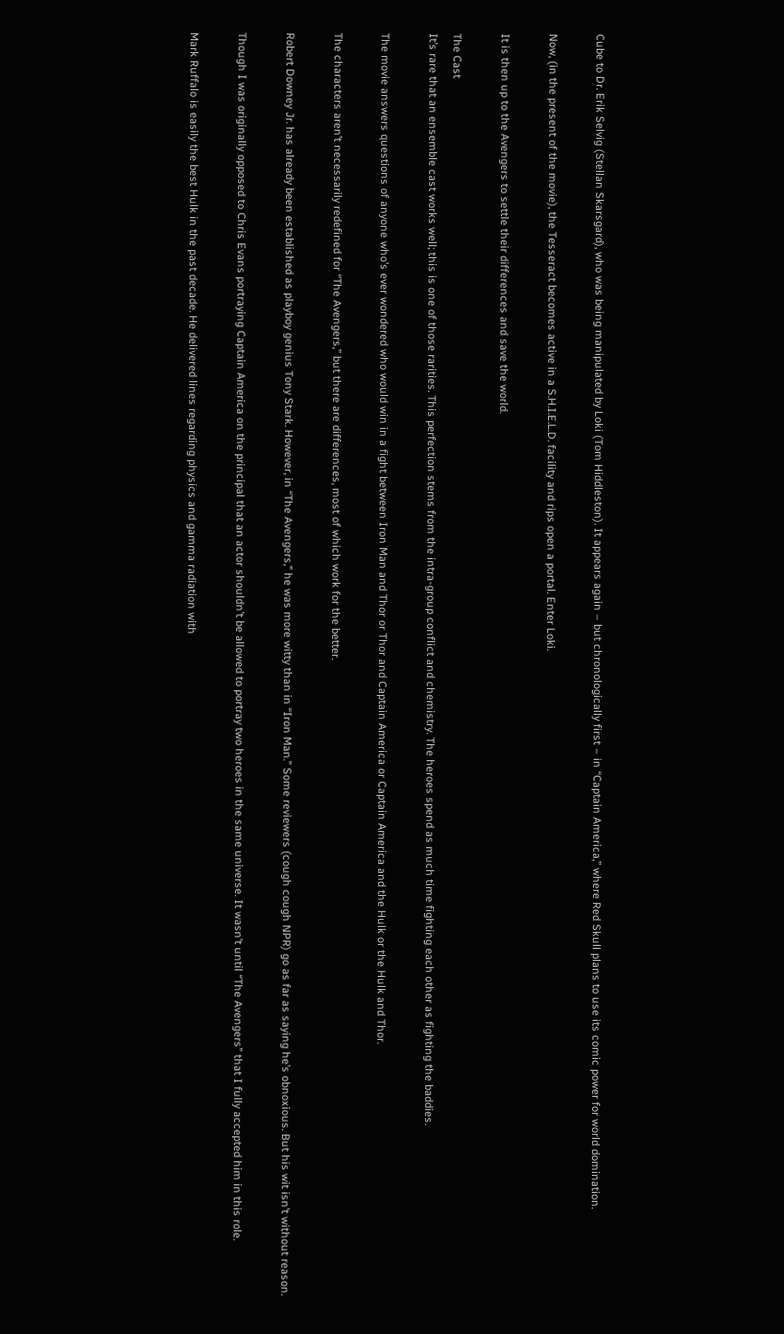Cube to Dr. Erik Selvig (Stellan Skarsgard), who was being manipulated by Loki (Tom Hiddleston). It appears again – but chronologically first – in “Captain America,” where Red Skull plans to use its comic power for world domination.

Now, (in the present of the movie), the Tesseract becomes active in a S.H.I.E.L.D. facility and rips open a portal. Enter Loki.

It is then up to the Avengers to settle their differences and save the world.

The Cast
It’s rare that an ensemble cast works well; this is one of those rarities. This perfection stems from the intra-group conflict and chemistry. The heroes spend as much time fighting each other as fighting the baddies.

The movie answers questions of anyone who’s ever wondered who would win in a fight between Iron Man and Thor or Thor and Captain America or Captain America and the Hulk or the Hulk and Thor.

The characters aren’t necessarily redefined for “The Avengers,” but there are differences, most of which work for the better.

Robert Downey Jr. has already been established as playboy genius Tony Stark. However, in “The Avengers,” he was more witty than in “Iron Man.” Some reviewers (cough cough NPR) go as far as saying he’s obnoxious. But his wit isn’t without reason.

Though I was originally opposed to Chris Evans portraying Captain America on the principal that an actor shouldn’t be allowed to portray two heroes in the same universe. It wasn’t until “The Avengers” that I fully accepted him in this role.

Mark Ruffalo is easily the best Hulk in the past decade. He delivered lines regarding physics and gamma radiation with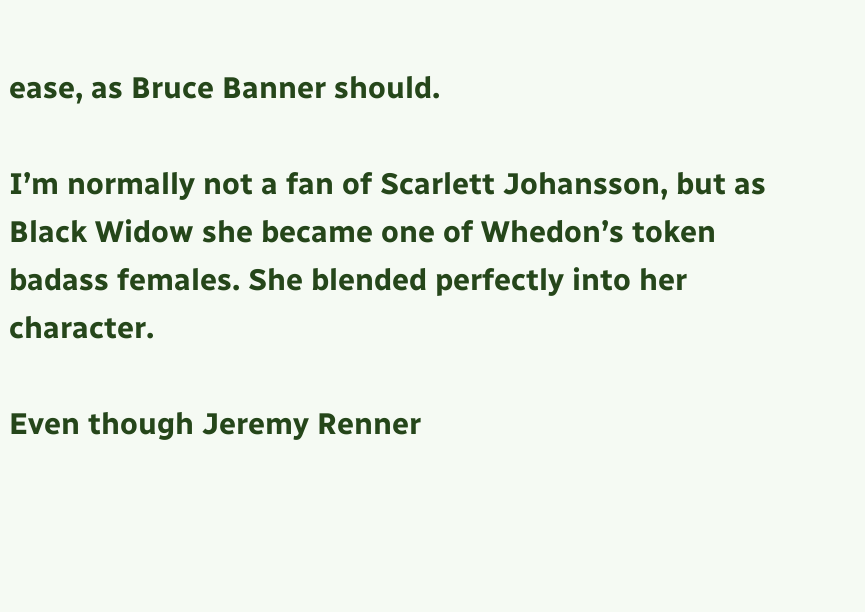ease, as Bruce Banner should.

I’m normally not a fan of Scarlett Johansson, but as Black Widow she became one of Whedon’s token badass females. She blended perfectly into her character.

Even though Jeremy Renner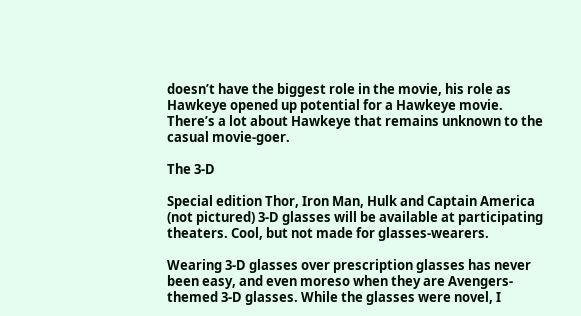doesn’t have the biggest role in the movie, his role as Hawkeye opened up potential for a Hawkeye movie. There’s a lot about Hawkeye that remains unknown to the casual movie-goer.

The 3-D

Special edition Thor, Iron Man, Hulk and Captain America (not pictured) 3-D glasses will be available at participating theaters. Cool, but not made for glasses-wearers.

Wearing 3-D glasses over prescription glasses has never been easy, and even moreso when they are Avengers-themed 3-D glasses. While the glasses were novel, I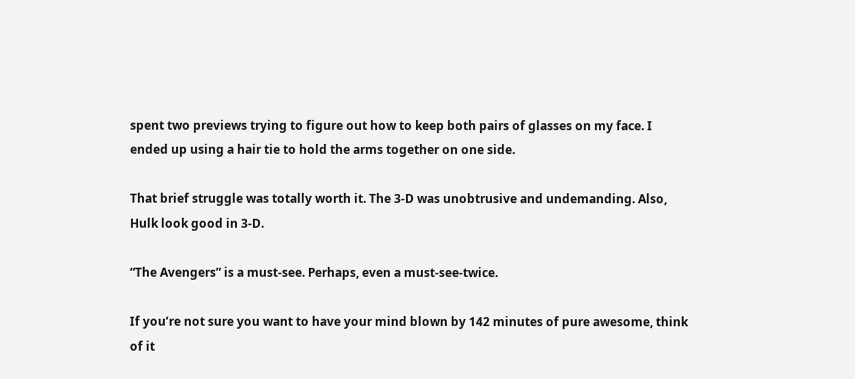spent two previews trying to figure out how to keep both pairs of glasses on my face. I ended up using a hair tie to hold the arms together on one side.

That brief struggle was totally worth it. The 3-D was unobtrusive and undemanding. Also, Hulk look good in 3-D.

“The Avengers” is a must-see. Perhaps, even a must-see-twice.

If you’re not sure you want to have your mind blown by 142 minutes of pure awesome, think of it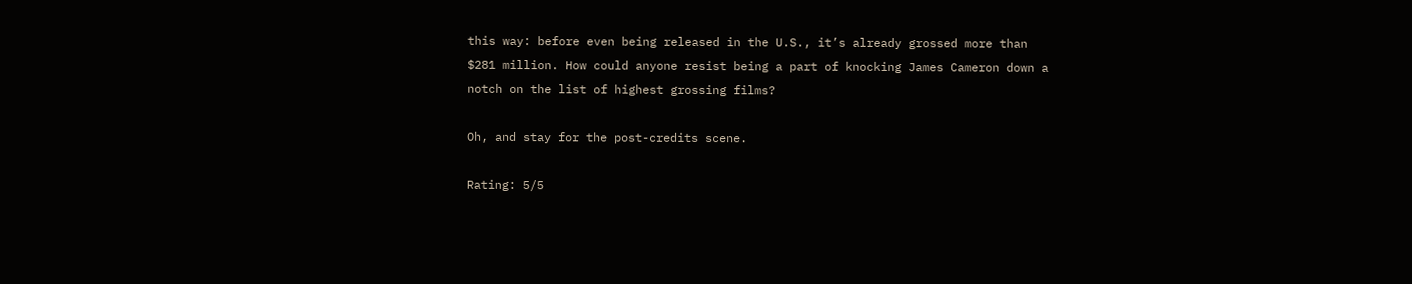this way: before even being released in the U.S., it’s already grossed more than $281 million. How could anyone resist being a part of knocking James Cameron down a notch on the list of highest grossing films?

Oh, and stay for the post-credits scene.

Rating: 5/5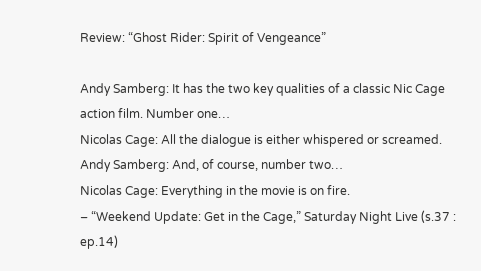Review: “Ghost Rider: Spirit of Vengeance”

Andy Samberg: It has the two key qualities of a classic Nic Cage action film. Number one…
Nicolas Cage: All the dialogue is either whispered or screamed.
Andy Samberg: And, of course, number two…
Nicolas Cage: Everything in the movie is on fire.
– “Weekend Update: Get in the Cage,” Saturday Night Live (s.37 : ep.14)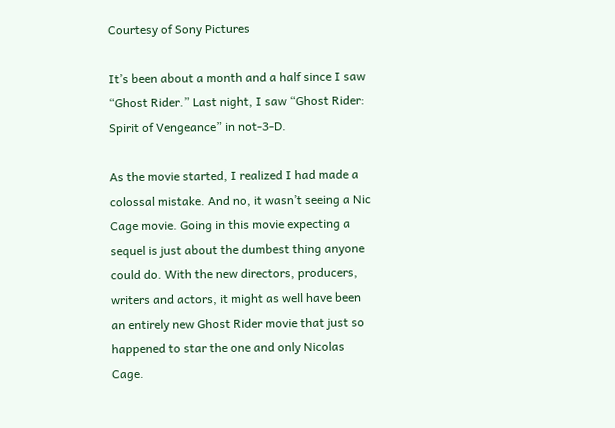Courtesy of Sony Pictures

It’s been about a month and a half since I saw “Ghost Rider.” Last night, I saw “Ghost Rider: Spirit of Vengeance” in not-3-D.

As the movie started, I realized I had made a colossal mistake. And no, it wasn’t seeing a Nic Cage movie. Going in this movie expecting a sequel is just about the dumbest thing anyone could do. With the new directors, producers, writers and actors, it might as well have been an entirely new Ghost Rider movie that just so happened to star the one and only Nicolas Cage.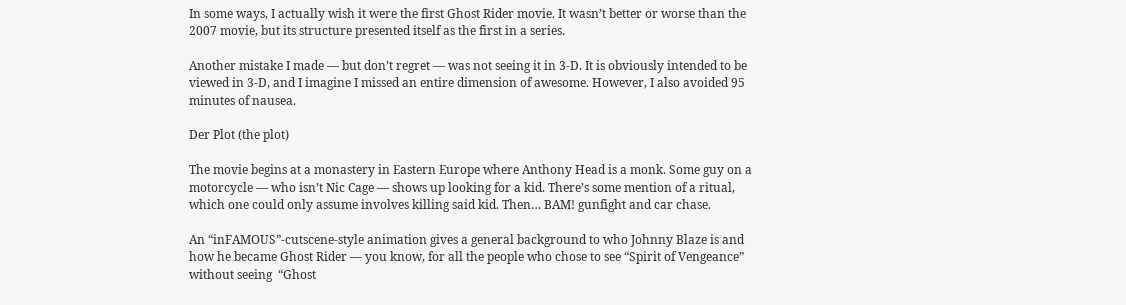In some ways, I actually wish it were the first Ghost Rider movie. It wasn’t better or worse than the 2007 movie, but its structure presented itself as the first in a series.

Another mistake I made — but don’t regret — was not seeing it in 3-D. It is obviously intended to be viewed in 3-D, and I imagine I missed an entire dimension of awesome. However, I also avoided 95 minutes of nausea.

Der Plot (the plot)

The movie begins at a monastery in Eastern Europe where Anthony Head is a monk. Some guy on a motorcycle — who isn’t Nic Cage — shows up looking for a kid. There’s some mention of a ritual, which one could only assume involves killing said kid. Then… BAM! gunfight and car chase.

An “inFAMOUS”-cutscene-style animation gives a general background to who Johnny Blaze is and how he became Ghost Rider — you know, for all the people who chose to see “Spirit of Vengeance” without seeing  “Ghost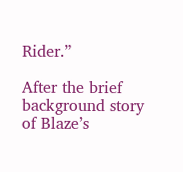Rider.”

After the brief background story of Blaze’s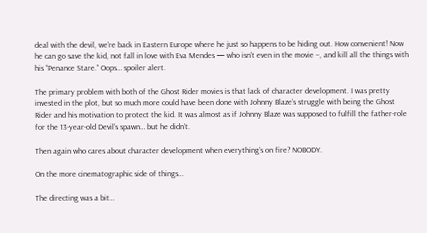deal with the devil, we’re back in Eastern Europe where he just so happens to be hiding out. How convenient! Now he can go save the kid, not fall in love with Eva Mendes — who isn’t even in the movie –, and kill all the things with his “Penance Stare.” Oops… spoiler alert.

The primary problem with both of the Ghost Rider movies is that lack of character development. I was pretty invested in the plot, but so much more could have been done with Johnny Blaze’s struggle with being the Ghost Rider and his motivation to protect the kid. It was almost as if Johnny Blaze was supposed to fulfill the father-role for the 13-year-old Devil’s spawn… but he didn’t.

Then again who cares about character development when everything’s on fire? NOBODY.

On the more cinematographic side of things…

The directing was a bit…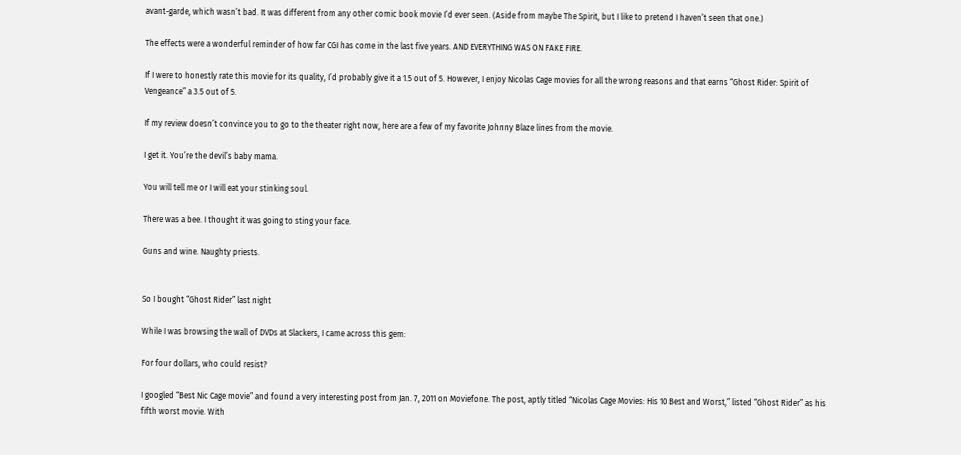avant-garde, which wasn’t bad. It was different from any other comic book movie I’d ever seen. (Aside from maybe The Spirit, but I like to pretend I haven’t seen that one.)

The effects were a wonderful reminder of how far CGI has come in the last five years. AND EVERYTHING WAS ON FAKE FIRE.

If I were to honestly rate this movie for its quality, I’d probably give it a 1.5 out of 5. However, I enjoy Nicolas Cage movies for all the wrong reasons and that earns “Ghost Rider: Spirit of Vengeance” a 3.5 out of 5.

If my review doesn’t convince you to go to the theater right now, here are a few of my favorite Johnny Blaze lines from the movie.

I get it. You’re the devil’s baby mama.

You will tell me or I will eat your stinking soul.

There was a bee. I thought it was going to sting your face.

Guns and wine. Naughty priests.


So I bought “Ghost Rider” last night

While I was browsing the wall of DVDs at Slackers, I came across this gem:

For four dollars, who could resist?

I googled “Best Nic Cage movie” and found a very interesting post from Jan. 7, 2011 on Moviefone. The post, aptly titled “Nicolas Cage Movies: His 10 Best and Worst,” listed “Ghost Rider” as his fifth worst movie. With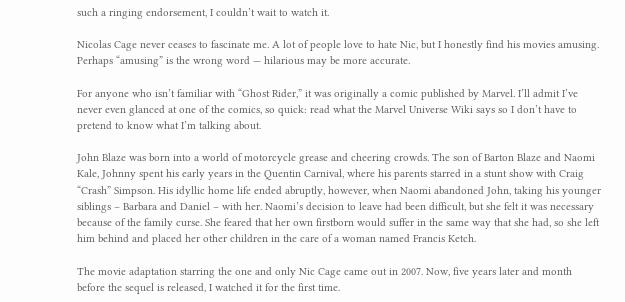such a ringing endorsement, I couldn’t wait to watch it.

Nicolas Cage never ceases to fascinate me. A lot of people love to hate Nic, but I honestly find his movies amusing. Perhaps “amusing” is the wrong word — hilarious may be more accurate.

For anyone who isn’t familiar with “Ghost Rider,” it was originally a comic published by Marvel. I’ll admit I’ve never even glanced at one of the comics, so quick: read what the Marvel Universe Wiki says so I don’t have to pretend to know what I’m talking about.

John Blaze was born into a world of motorcycle grease and cheering crowds. The son of Barton Blaze and Naomi Kale, Johnny spent his early years in the Quentin Carnival, where his parents starred in a stunt show with Craig “Crash” Simpson. His idyllic home life ended abruptly, however, when Naomi abandoned John, taking his younger siblings – Barbara and Daniel – with her. Naomi’s decision to leave had been difficult, but she felt it was necessary because of the family curse. She feared that her own firstborn would suffer in the same way that she had, so she left him behind and placed her other children in the care of a woman named Francis Ketch.

The movie adaptation starring the one and only Nic Cage came out in 2007. Now, five years later and month before the sequel is released, I watched it for the first time.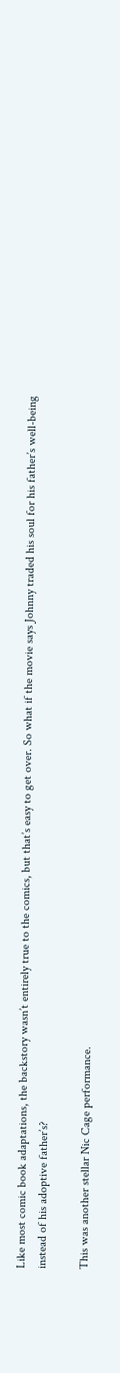Like most comic book adaptations, the backstory wasn’t entirely true to the comics, but that’s easy to get over. So what if the movie says Johnny traded his soul for his father’s well-being instead of his adoptive father’s?

This was another stellar Nic Cage performance.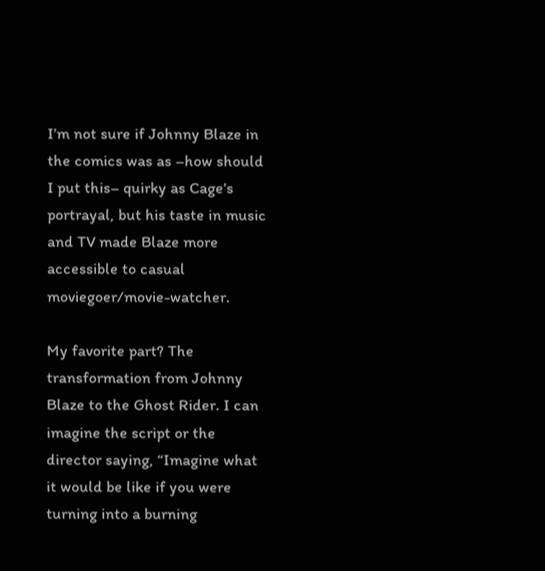I’m not sure if Johnny Blaze in the comics was as –how should I put this– quirky as Cage’s portrayal, but his taste in music and TV made Blaze more accessible to casual moviegoer/movie-watcher.

My favorite part? The transformation from Johnny Blaze to the Ghost Rider. I can imagine the script or the director saying, “Imagine what it would be like if you were turning into a burning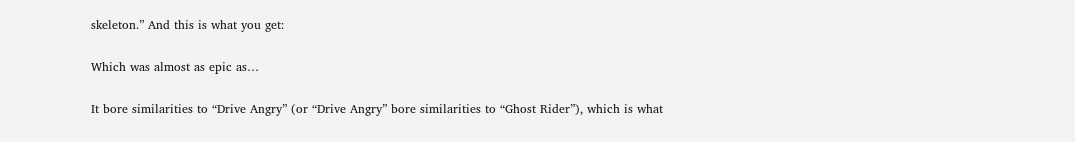skeleton.” And this is what you get:

Which was almost as epic as…

It bore similarities to “Drive Angry” (or “Drive Angry” bore similarities to “Ghost Rider”), which is what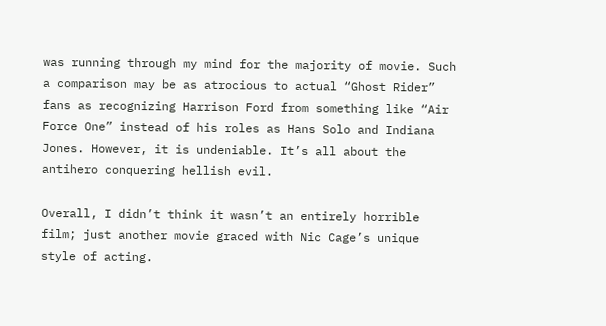was running through my mind for the majority of movie. Such a comparison may be as atrocious to actual “Ghost Rider” fans as recognizing Harrison Ford from something like “Air Force One” instead of his roles as Hans Solo and Indiana Jones. However, it is undeniable. It’s all about the antihero conquering hellish evil.

Overall, I didn’t think it wasn’t an entirely horrible film; just another movie graced with Nic Cage’s unique style of acting.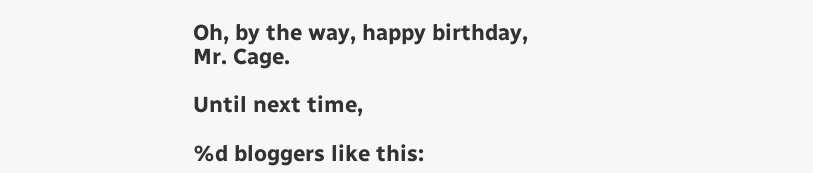Oh, by the way, happy birthday, Mr. Cage.

Until next time,

%d bloggers like this: